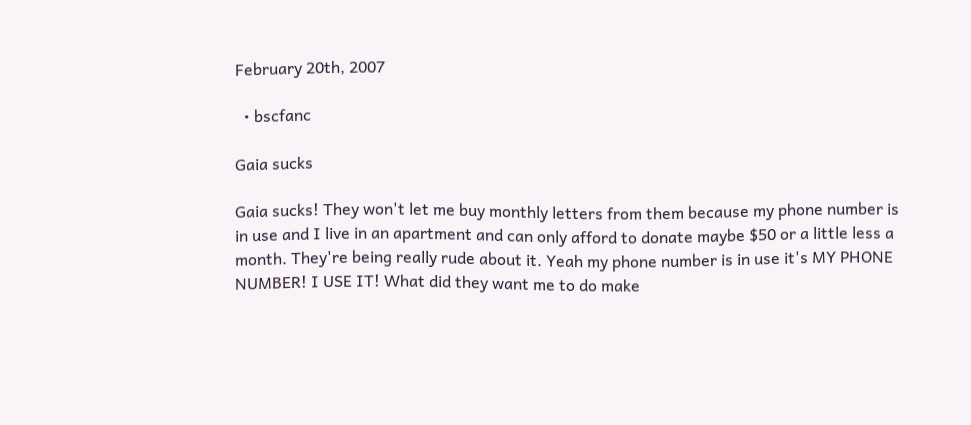February 20th, 2007

  • bscfanc

Gaia sucks

Gaia sucks! They won't let me buy monthly letters from them because my phone number is in use and I live in an apartment and can only afford to donate maybe $50 or a little less a month. They're being really rude about it. Yeah my phone number is in use it's MY PHONE NUMBER! I USE IT! What did they want me to do make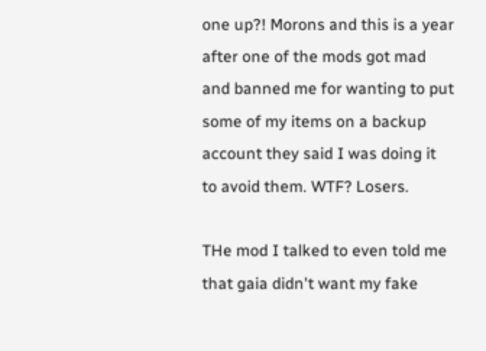one up?! Morons and this is a year after one of the mods got mad and banned me for wanting to put some of my items on a backup account they said I was doing it to avoid them. WTF? Losers.

THe mod I talked to even told me that gaia didn't want my fake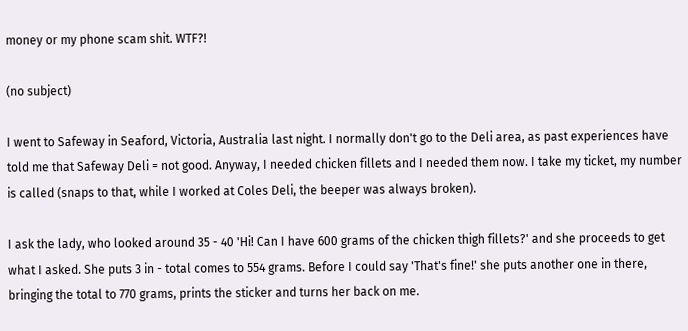money or my phone scam shit. WTF?!

(no subject)

I went to Safeway in Seaford, Victoria, Australia last night. I normally don't go to the Deli area, as past experiences have told me that Safeway Deli = not good. Anyway, I needed chicken fillets and I needed them now. I take my ticket, my number is called (snaps to that, while I worked at Coles Deli, the beeper was always broken).

I ask the lady, who looked around 35 - 40 'Hi! Can I have 600 grams of the chicken thigh fillets?' and she proceeds to get what I asked. She puts 3 in - total comes to 554 grams. Before I could say 'That's fine!' she puts another one in there, bringing the total to 770 grams, prints the sticker and turns her back on me.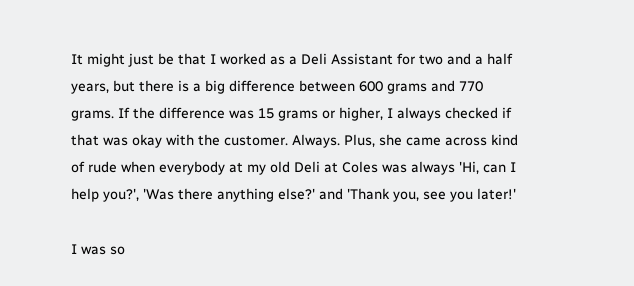It might just be that I worked as a Deli Assistant for two and a half years, but there is a big difference between 600 grams and 770 grams. If the difference was 15 grams or higher, I always checked if that was okay with the customer. Always. Plus, she came across kind of rude when everybody at my old Deli at Coles was always 'Hi, can I help you?', 'Was there anything else?' and 'Thank you, see you later!'

I was so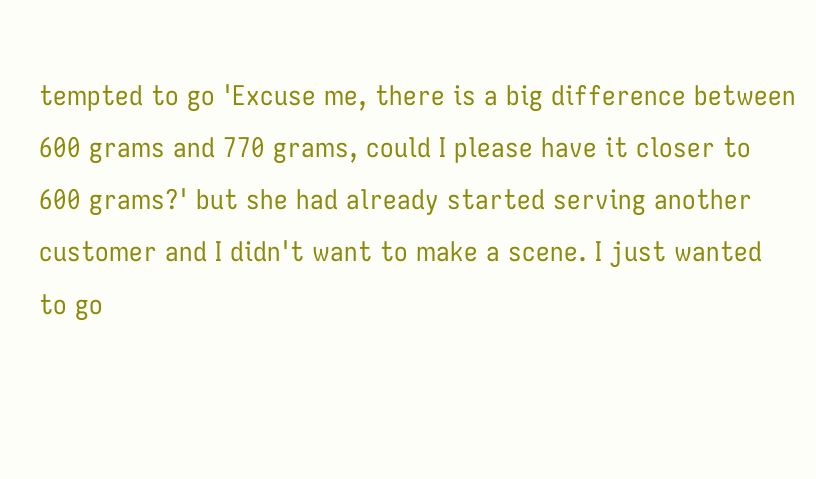tempted to go 'Excuse me, there is a big difference between 600 grams and 770 grams, could I please have it closer to 600 grams?' but she had already started serving another customer and I didn't want to make a scene. I just wanted to go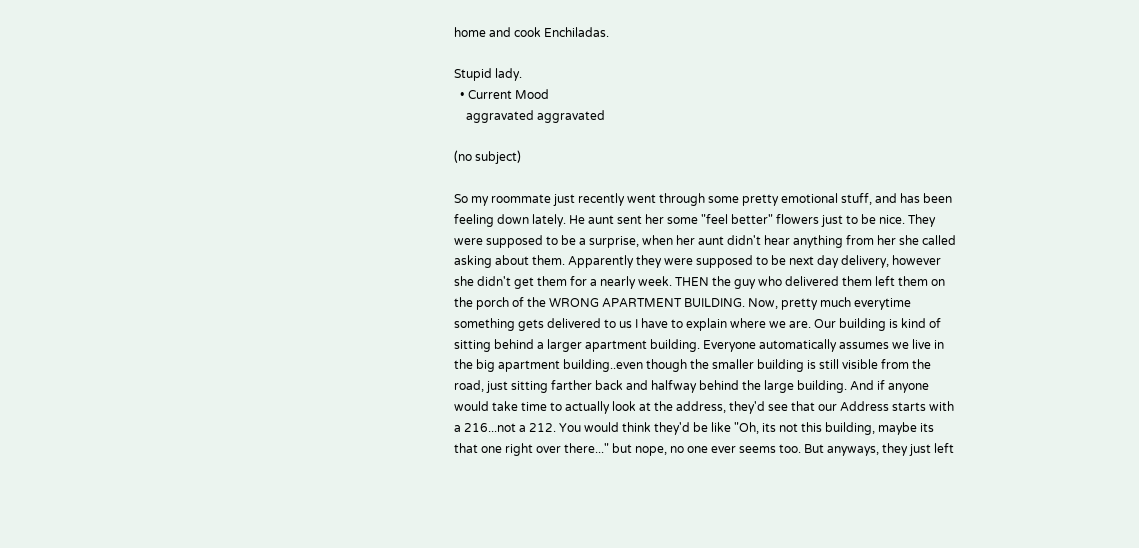home and cook Enchiladas.

Stupid lady.
  • Current Mood
    aggravated aggravated

(no subject)

So my roommate just recently went through some pretty emotional stuff, and has been feeling down lately. He aunt sent her some "feel better" flowers just to be nice. They were supposed to be a surprise, when her aunt didn't hear anything from her she called asking about them. Apparently they were supposed to be next day delivery, however she didn't get them for a nearly week. THEN the guy who delivered them left them on the porch of the WRONG APARTMENT BUILDING. Now, pretty much everytime something gets delivered to us I have to explain where we are. Our building is kind of sitting behind a larger apartment building. Everyone automatically assumes we live in the big apartment building..even though the smaller building is still visible from the road, just sitting farther back and halfway behind the large building. And if anyone would take time to actually look at the address, they'd see that our Address starts with a 216...not a 212. You would think they'd be like "Oh, its not this building, maybe its that one right over there..." but nope, no one ever seems too. But anyways, they just left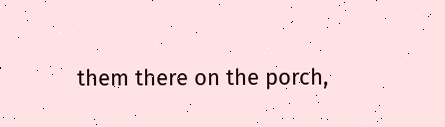them there on the porch,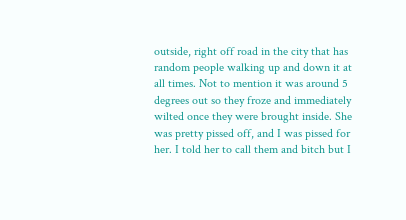outside, right off road in the city that has random people walking up and down it at all times. Not to mention it was around 5 degrees out so they froze and immediately wilted once they were brought inside. She was pretty pissed off, and I was pissed for her. I told her to call them and bitch but I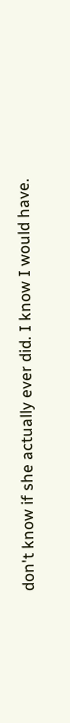don't know if she actually ever did. I know I would have.